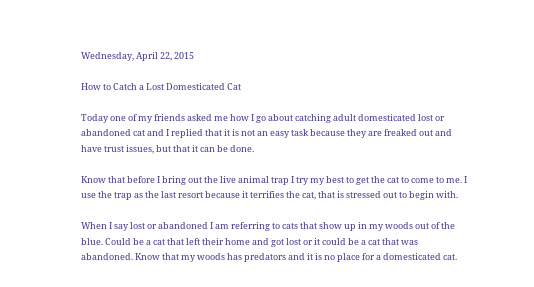Wednesday, April 22, 2015

How to Catch a Lost Domesticated Cat

Today one of my friends asked me how I go about catching adult domesticated lost or abandoned cat and I replied that it is not an easy task because they are freaked out and have trust issues, but that it can be done.

Know that before I bring out the live animal trap I try my best to get the cat to come to me. I use the trap as the last resort because it terrifies the cat, that is stressed out to begin with.

When I say lost or abandoned I am referring to cats that show up in my woods out of the blue. Could be a cat that left their home and got lost or it could be a cat that was abandoned. Know that my woods has predators and it is no place for a domesticated cat.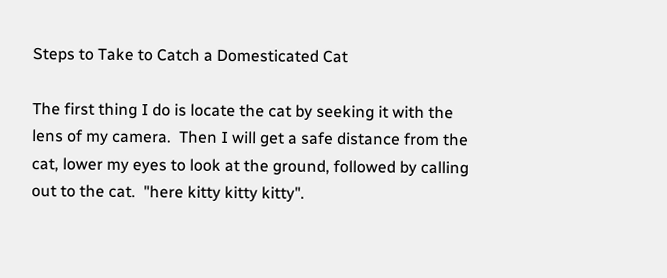Steps to Take to Catch a Domesticated Cat

The first thing I do is locate the cat by seeking it with the lens of my camera.  Then I will get a safe distance from the cat, lower my eyes to look at the ground, followed by calling out to the cat.  "here kitty kitty kitty".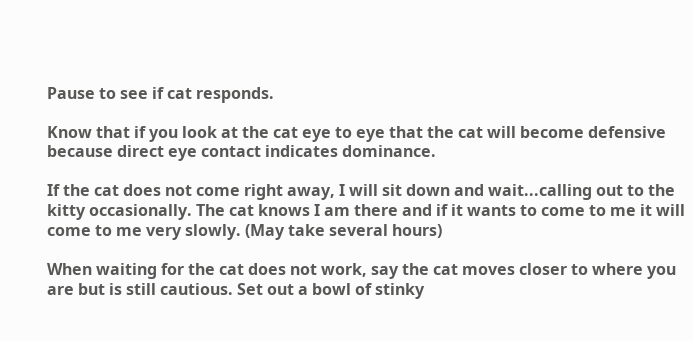Pause to see if cat responds.

Know that if you look at the cat eye to eye that the cat will become defensive because direct eye contact indicates dominance.

If the cat does not come right away, I will sit down and wait...calling out to the kitty occasionally. The cat knows I am there and if it wants to come to me it will come to me very slowly. (May take several hours)

When waiting for the cat does not work, say the cat moves closer to where you are but is still cautious. Set out a bowl of stinky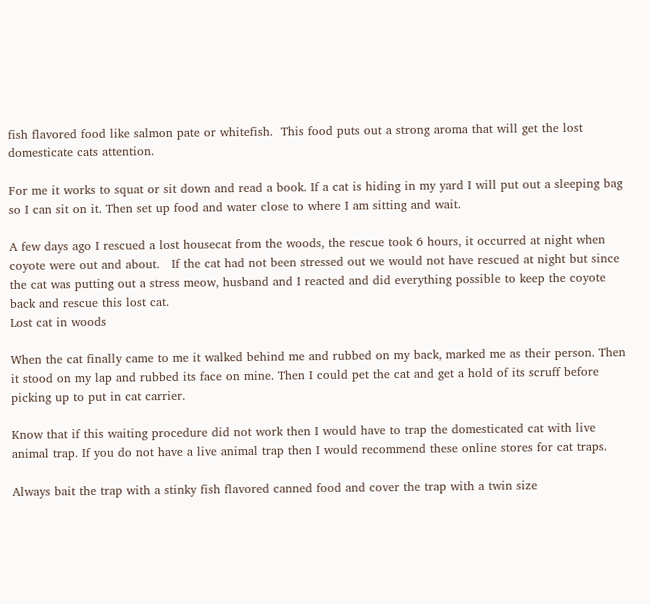fish flavored food like salmon pate or whitefish.  This food puts out a strong aroma that will get the lost domesticate cats attention.

For me it works to squat or sit down and read a book. If a cat is hiding in my yard I will put out a sleeping bag so I can sit on it. Then set up food and water close to where I am sitting and wait.

A few days ago I rescued a lost housecat from the woods, the rescue took 6 hours, it occurred at night when coyote were out and about.   If the cat had not been stressed out we would not have rescued at night but since the cat was putting out a stress meow, husband and I reacted and did everything possible to keep the coyote back and rescue this lost cat.
Lost cat in woods

When the cat finally came to me it walked behind me and rubbed on my back, marked me as their person. Then it stood on my lap and rubbed its face on mine. Then I could pet the cat and get a hold of its scruff before picking up to put in cat carrier.

Know that if this waiting procedure did not work then I would have to trap the domesticated cat with live animal trap. If you do not have a live animal trap then I would recommend these online stores for cat traps.

Always bait the trap with a stinky fish flavored canned food and cover the trap with a twin size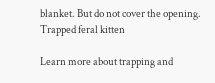blanket. But do not cover the opening.
Trapped feral kitten

Learn more about trapping and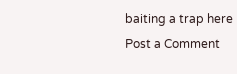baiting a trap here
Post a Comment